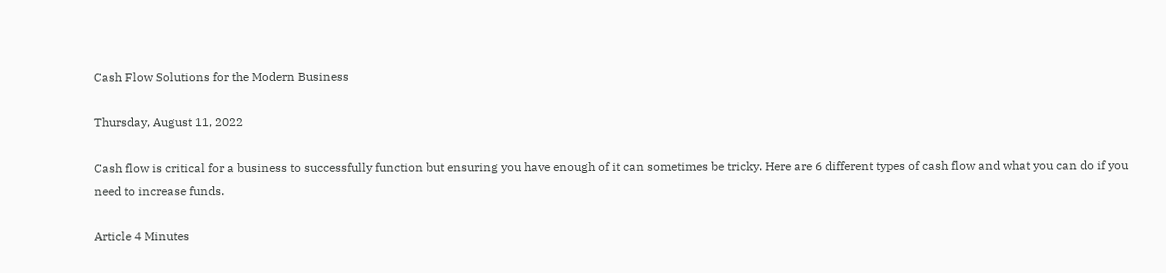Cash Flow Solutions for the Modern Business

Thursday, August 11, 2022

Cash flow is critical for a business to successfully function but ensuring you have enough of it can sometimes be tricky. Here are 6 different types of cash flow and what you can do if you need to increase funds.

Article 4 Minutes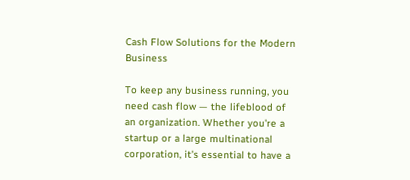Cash Flow Solutions for the Modern Business

To keep any business running, you need cash flow — the lifeblood of an organization. Whether you're a startup or a large multinational corporation, it's essential to have a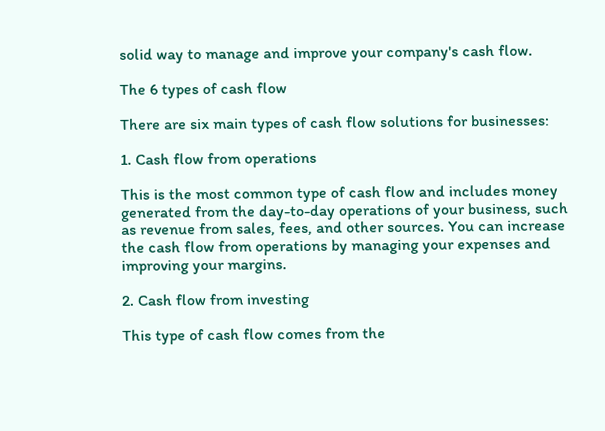solid way to manage and improve your company's cash flow.

The 6 types of cash flow

There are six main types of cash flow solutions for businesses:

1. Cash flow from operations

This is the most common type of cash flow and includes money generated from the day-to-day operations of your business, such as revenue from sales, fees, and other sources. You can increase the cash flow from operations by managing your expenses and improving your margins.

2. Cash flow from investing

This type of cash flow comes from the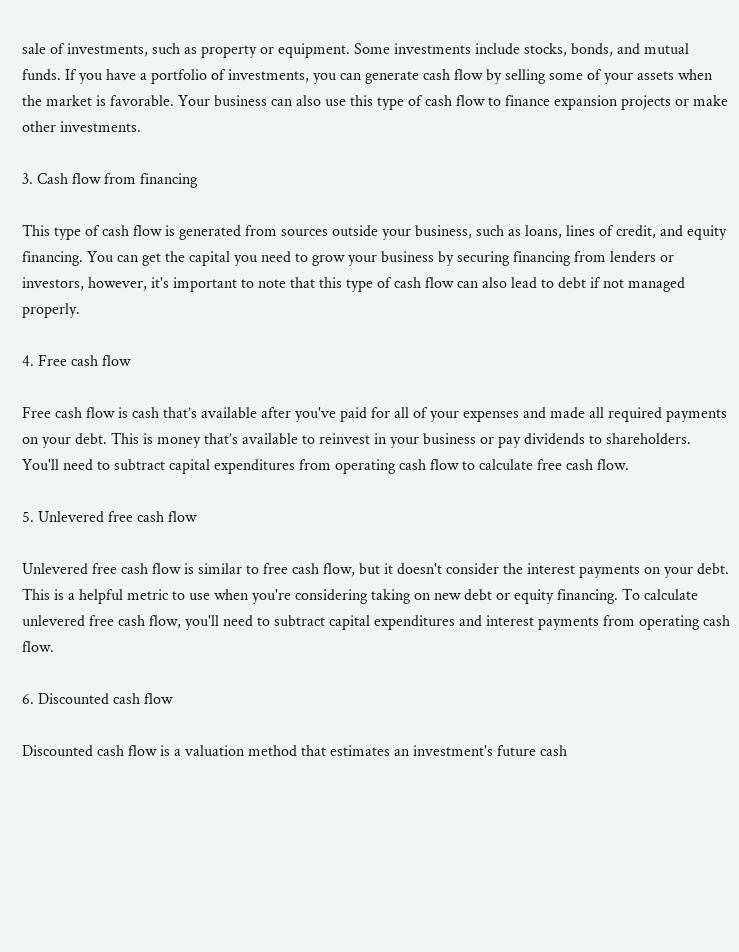sale of investments, such as property or equipment. Some investments include stocks, bonds, and mutual funds. If you have a portfolio of investments, you can generate cash flow by selling some of your assets when the market is favorable. Your business can also use this type of cash flow to finance expansion projects or make other investments.

3. Cash flow from financing

This type of cash flow is generated from sources outside your business, such as loans, lines of credit, and equity financing. You can get the capital you need to grow your business by securing financing from lenders or investors, however, it's important to note that this type of cash flow can also lead to debt if not managed properly.

4. Free cash flow

Free cash flow is cash that’s available after you've paid for all of your expenses and made all required payments on your debt. This is money that’s available to reinvest in your business or pay dividends to shareholders. You'll need to subtract capital expenditures from operating cash flow to calculate free cash flow.

5. Unlevered free cash flow

Unlevered free cash flow is similar to free cash flow, but it doesn't consider the interest payments on your debt. This is a helpful metric to use when you're considering taking on new debt or equity financing. To calculate unlevered free cash flow, you'll need to subtract capital expenditures and interest payments from operating cash flow.

6. Discounted cash flow

Discounted cash flow is a valuation method that estimates an investment's future cash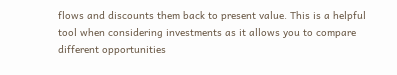flows and discounts them back to present value. This is a helpful tool when considering investments as it allows you to compare different opportunities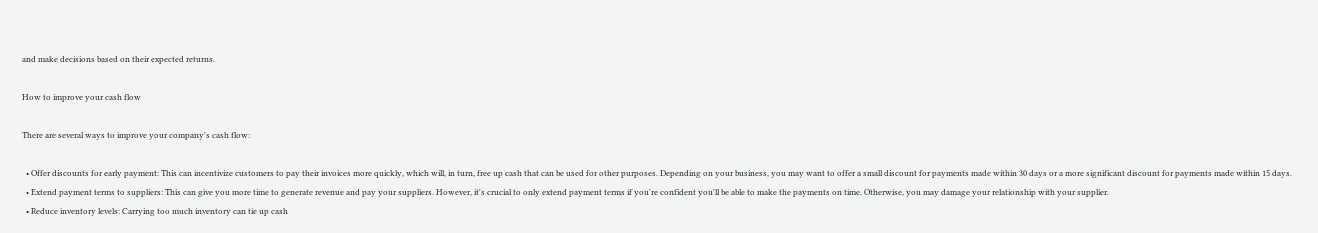and make decisions based on their expected returns.

How to improve your cash flow

There are several ways to improve your company's cash flow:

  • Offer discounts for early payment: This can incentivize customers to pay their invoices more quickly, which will, in turn, free up cash that can be used for other purposes. Depending on your business, you may want to offer a small discount for payments made within 30 days or a more significant discount for payments made within 15 days.
  • Extend payment terms to suppliers: This can give you more time to generate revenue and pay your suppliers. However, it's crucial to only extend payment terms if you're confident you'll be able to make the payments on time. Otherwise, you may damage your relationship with your supplier.
  • Reduce inventory levels: Carrying too much inventory can tie up cash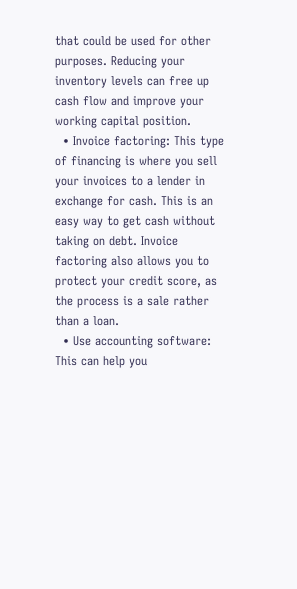that could be used for other purposes. Reducing your inventory levels can free up cash flow and improve your working capital position.
  • Invoice factoring: This type of financing is where you sell your invoices to a lender in exchange for cash. This is an easy way to get cash without taking on debt. Invoice factoring also allows you to protect your credit score, as the process is a sale rather than a loan.
  • Use accounting software: This can help you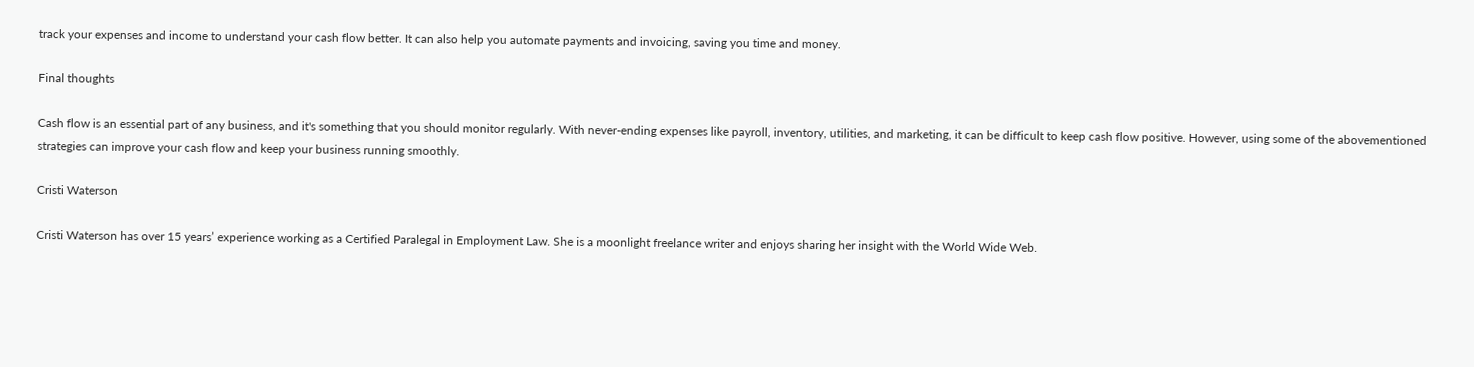track your expenses and income to understand your cash flow better. It can also help you automate payments and invoicing, saving you time and money.

Final thoughts

Cash flow is an essential part of any business, and it's something that you should monitor regularly. With never-ending expenses like payroll, inventory, utilities, and marketing, it can be difficult to keep cash flow positive. However, using some of the abovementioned strategies can improve your cash flow and keep your business running smoothly.

Cristi Waterson

Cristi Waterson has over 15 years’ experience working as a Certified Paralegal in Employment Law. She is a moonlight freelance writer and enjoys sharing her insight with the World Wide Web.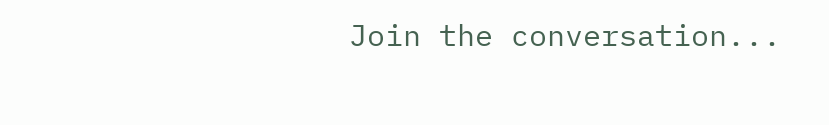Join the conversation...